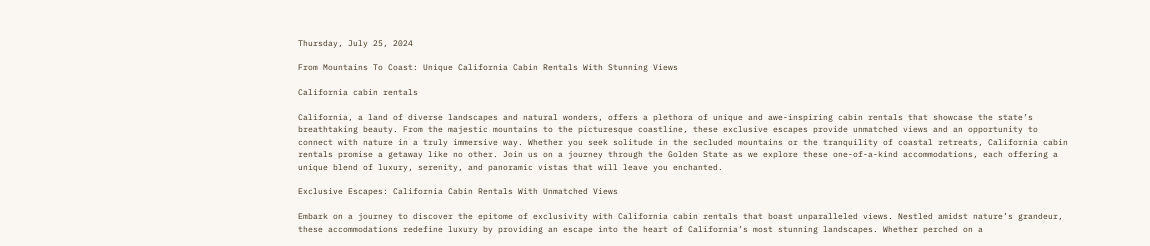Thursday, July 25, 2024

From Mountains To Coast: Unique California Cabin Rentals With Stunning Views

California cabin rentals

California, a land of diverse landscapes and natural wonders, offers a plethora of unique and awe-inspiring cabin rentals that showcase the state’s breathtaking beauty. From the majestic mountains to the picturesque coastline, these exclusive escapes provide unmatched views and an opportunity to connect with nature in a truly immersive way. Whether you seek solitude in the secluded mountains or the tranquility of coastal retreats, California cabin rentals promise a getaway like no other. Join us on a journey through the Golden State as we explore these one-of-a-kind accommodations, each offering a unique blend of luxury, serenity, and panoramic vistas that will leave you enchanted.

Exclusive Escapes: California Cabin Rentals With Unmatched Views

Embark on a journey to discover the epitome of exclusivity with California cabin rentals that boast unparalleled views. Nestled amidst nature’s grandeur, these accommodations redefine luxury by providing an escape into the heart of California’s most stunning landscapes. Whether perched on a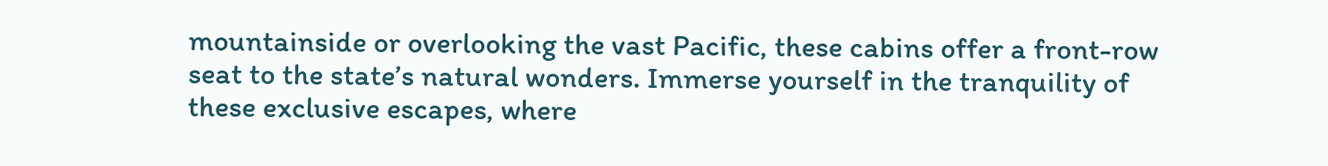mountainside or overlooking the vast Pacific, these cabins offer a front-row seat to the state’s natural wonders. Immerse yourself in the tranquility of these exclusive escapes, where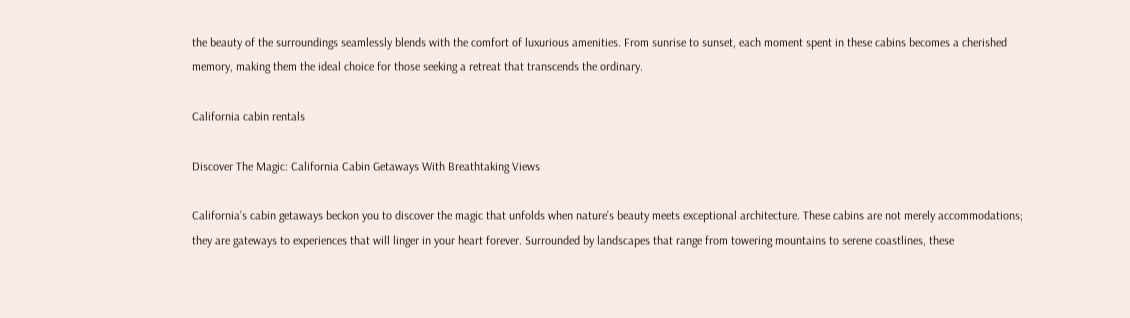the beauty of the surroundings seamlessly blends with the comfort of luxurious amenities. From sunrise to sunset, each moment spent in these cabins becomes a cherished memory, making them the ideal choice for those seeking a retreat that transcends the ordinary.

California cabin rentals

Discover The Magic: California Cabin Getaways With Breathtaking Views

California’s cabin getaways beckon you to discover the magic that unfolds when nature’s beauty meets exceptional architecture. These cabins are not merely accommodations; they are gateways to experiences that will linger in your heart forever. Surrounded by landscapes that range from towering mountains to serene coastlines, these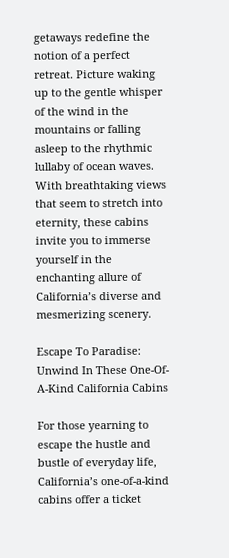getaways redefine the notion of a perfect retreat. Picture waking up to the gentle whisper of the wind in the mountains or falling asleep to the rhythmic lullaby of ocean waves. With breathtaking views that seem to stretch into eternity, these cabins invite you to immerse yourself in the enchanting allure of California’s diverse and mesmerizing scenery.

Escape To Paradise: Unwind In These One-Of-A-Kind California Cabins

For those yearning to escape the hustle and bustle of everyday life, California’s one-of-a-kind cabins offer a ticket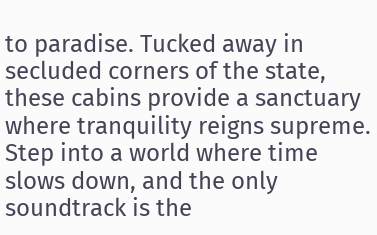to paradise. Tucked away in secluded corners of the state, these cabins provide a sanctuary where tranquility reigns supreme. Step into a world where time slows down, and the only soundtrack is the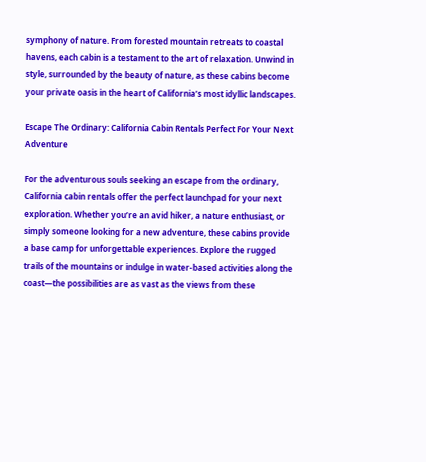symphony of nature. From forested mountain retreats to coastal havens, each cabin is a testament to the art of relaxation. Unwind in style, surrounded by the beauty of nature, as these cabins become your private oasis in the heart of California’s most idyllic landscapes.

Escape The Ordinary: California Cabin Rentals Perfect For Your Next Adventure

For the adventurous souls seeking an escape from the ordinary, California cabin rentals offer the perfect launchpad for your next exploration. Whether you’re an avid hiker, a nature enthusiast, or simply someone looking for a new adventure, these cabins provide a base camp for unforgettable experiences. Explore the rugged trails of the mountains or indulge in water-based activities along the coast—the possibilities are as vast as the views from these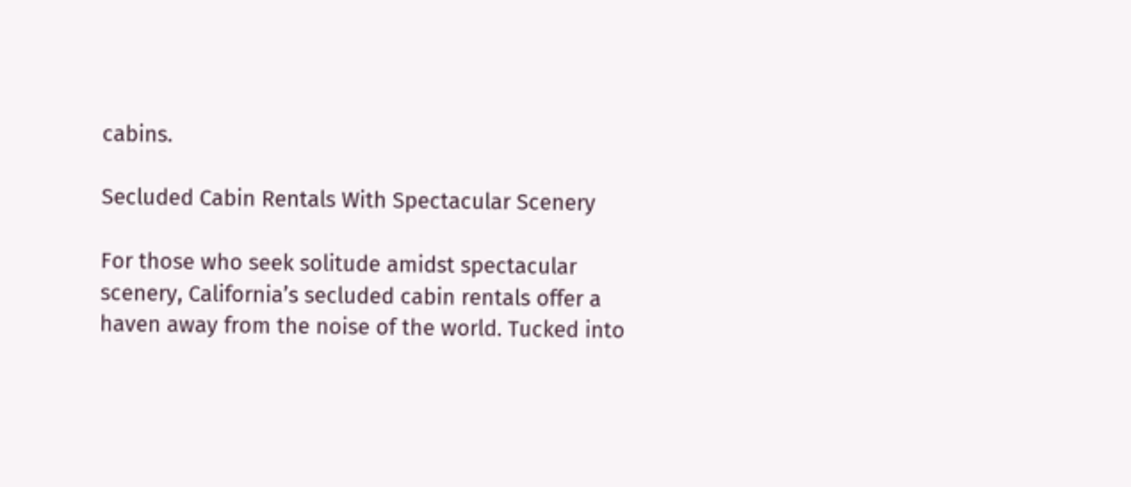cabins.

Secluded Cabin Rentals With Spectacular Scenery

For those who seek solitude amidst spectacular scenery, California’s secluded cabin rentals offer a haven away from the noise of the world. Tucked into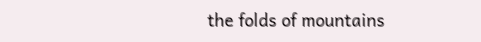the folds of mountains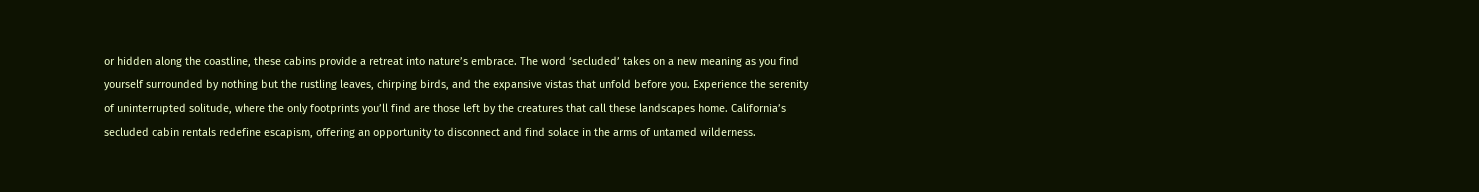or hidden along the coastline, these cabins provide a retreat into nature’s embrace. The word ‘secluded’ takes on a new meaning as you find yourself surrounded by nothing but the rustling leaves, chirping birds, and the expansive vistas that unfold before you. Experience the serenity of uninterrupted solitude, where the only footprints you’ll find are those left by the creatures that call these landscapes home. California’s secluded cabin rentals redefine escapism, offering an opportunity to disconnect and find solace in the arms of untamed wilderness.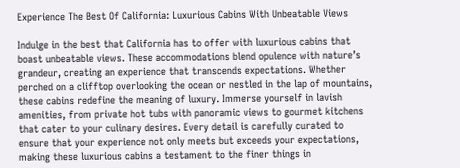Experience The Best Of California: Luxurious Cabins With Unbeatable Views

Indulge in the best that California has to offer with luxurious cabins that boast unbeatable views. These accommodations blend opulence with nature’s grandeur, creating an experience that transcends expectations. Whether perched on a clifftop overlooking the ocean or nestled in the lap of mountains, these cabins redefine the meaning of luxury. Immerse yourself in lavish amenities, from private hot tubs with panoramic views to gourmet kitchens that cater to your culinary desires. Every detail is carefully curated to ensure that your experience not only meets but exceeds your expectations, making these luxurious cabins a testament to the finer things in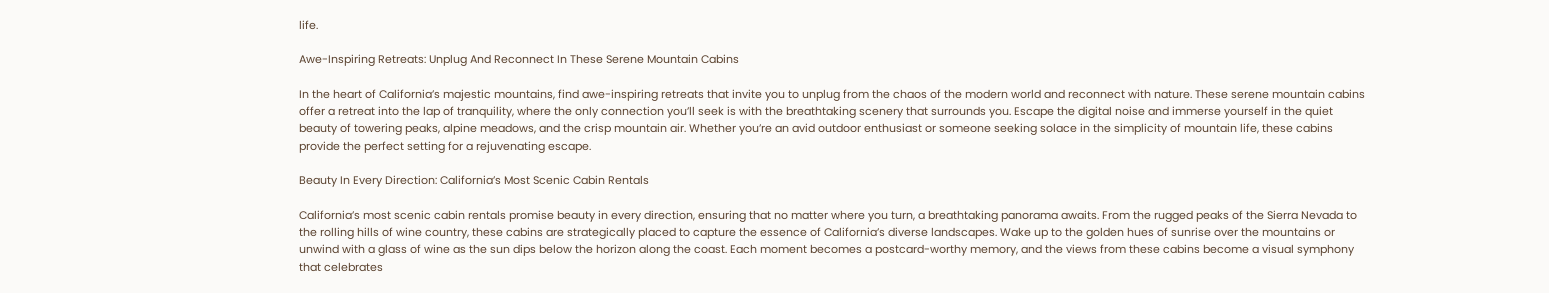life.

Awe-Inspiring Retreats: Unplug And Reconnect In These Serene Mountain Cabins

In the heart of California’s majestic mountains, find awe-inspiring retreats that invite you to unplug from the chaos of the modern world and reconnect with nature. These serene mountain cabins offer a retreat into the lap of tranquility, where the only connection you’ll seek is with the breathtaking scenery that surrounds you. Escape the digital noise and immerse yourself in the quiet beauty of towering peaks, alpine meadows, and the crisp mountain air. Whether you’re an avid outdoor enthusiast or someone seeking solace in the simplicity of mountain life, these cabins provide the perfect setting for a rejuvenating escape.

Beauty In Every Direction: California’s Most Scenic Cabin Rentals

California’s most scenic cabin rentals promise beauty in every direction, ensuring that no matter where you turn, a breathtaking panorama awaits. From the rugged peaks of the Sierra Nevada to the rolling hills of wine country, these cabins are strategically placed to capture the essence of California’s diverse landscapes. Wake up to the golden hues of sunrise over the mountains or unwind with a glass of wine as the sun dips below the horizon along the coast. Each moment becomes a postcard-worthy memory, and the views from these cabins become a visual symphony that celebrates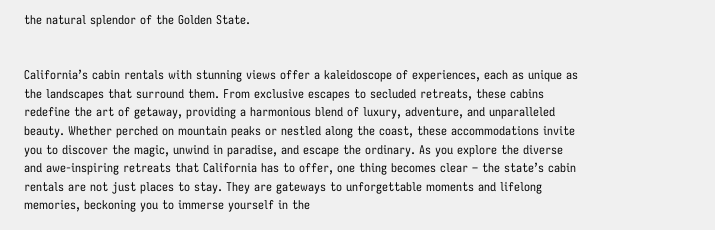the natural splendor of the Golden State.


California’s cabin rentals with stunning views offer a kaleidoscope of experiences, each as unique as the landscapes that surround them. From exclusive escapes to secluded retreats, these cabins redefine the art of getaway, providing a harmonious blend of luxury, adventure, and unparalleled beauty. Whether perched on mountain peaks or nestled along the coast, these accommodations invite you to discover the magic, unwind in paradise, and escape the ordinary. As you explore the diverse and awe-inspiring retreats that California has to offer, one thing becomes clear – the state’s cabin rentals are not just places to stay. They are gateways to unforgettable moments and lifelong memories, beckoning you to immerse yourself in the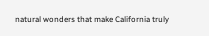natural wonders that make California truly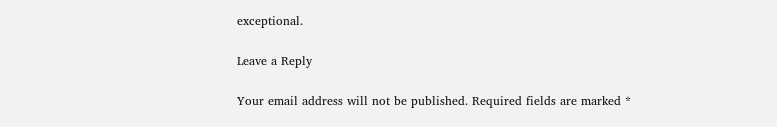exceptional.

Leave a Reply

Your email address will not be published. Required fields are marked *